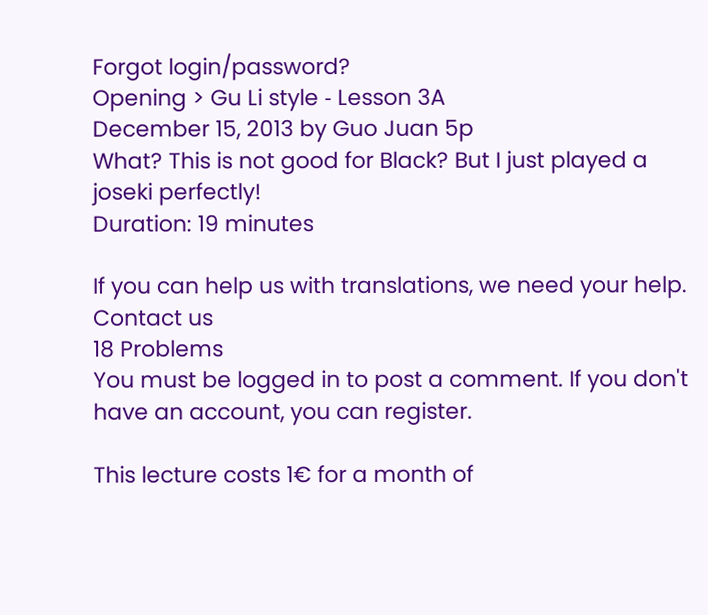Forgot login/password?
Opening > Gu Li style ‐ Lesson 3A
December 15, 2013 by Guo Juan 5p
What? This is not good for Black? But I just played a joseki perfectly!
Duration: 19 minutes

If you can help us with translations, we need your help.
Contact us
18 Problems
You must be logged in to post a comment. If you don't have an account, you can register.

This lecture costs 1€ for a month of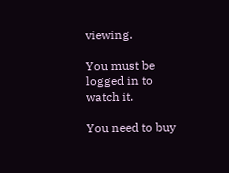viewing.

You must be logged in to watch it.

You need to buy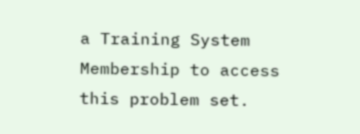a Training System Membership to access this problem set.